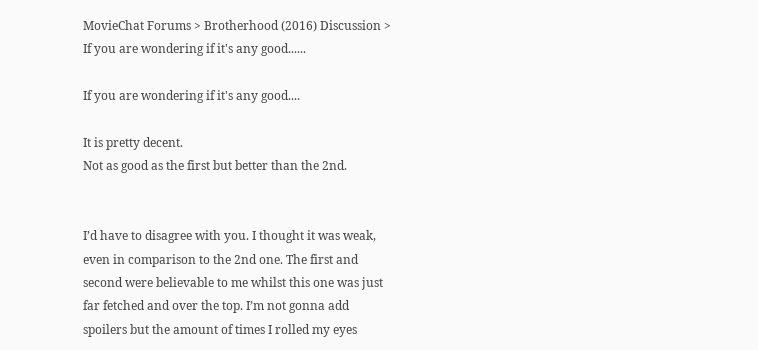MovieChat Forums > Brotherhood (2016) Discussion > If you are wondering if it's any good......

If you are wondering if it's any good....

It is pretty decent.
Not as good as the first but better than the 2nd.


I’d have to disagree with you. I thought it was weak, even in comparison to the 2nd one. The first and second were believable to me whilst this one was just far fetched and over the top. I’m not gonna add spoilers but the amount of times I rolled my eyes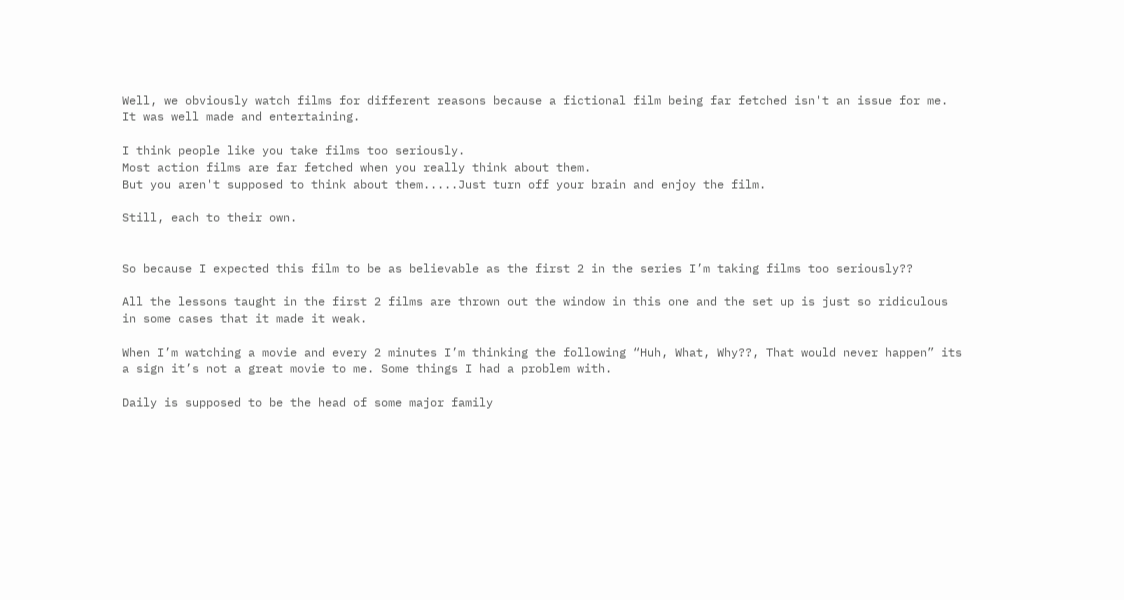Well, we obviously watch films for different reasons because a fictional film being far fetched isn't an issue for me.
It was well made and entertaining.

I think people like you take films too seriously.
Most action films are far fetched when you really think about them.
But you aren't supposed to think about them.....Just turn off your brain and enjoy the film.

Still, each to their own.


So because I expected this film to be as believable as the first 2 in the series I’m taking films too seriously??

All the lessons taught in the first 2 films are thrown out the window in this one and the set up is just so ridiculous in some cases that it made it weak.

When I’m watching a movie and every 2 minutes I’m thinking the following “Huh, What, Why??, That would never happen” its a sign it’s not a great movie to me. Some things I had a problem with.

Daily is supposed to be the head of some major family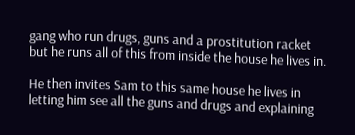gang who run drugs, guns and a prostitution racket but he runs all of this from inside the house he lives in.

He then invites Sam to this same house he lives in letting him see all the guns and drugs and explaining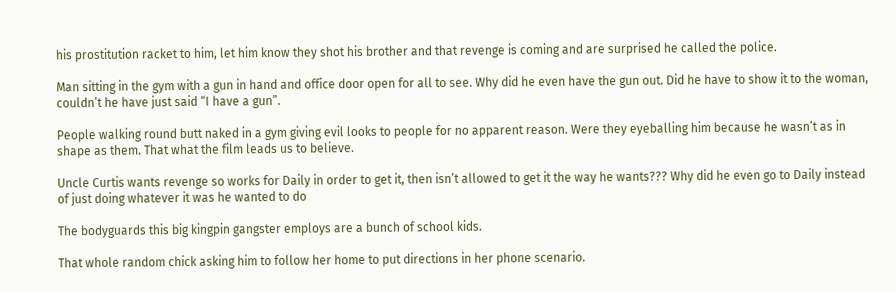his prostitution racket to him, let him know they shot his brother and that revenge is coming and are surprised he called the police.

Man sitting in the gym with a gun in hand and office door open for all to see. Why did he even have the gun out. Did he have to show it to the woman, couldn’t he have just said “I have a gun”.

People walking round butt naked in a gym giving evil looks to people for no apparent reason. Were they eyeballing him because he wasn’t as in shape as them. That what the film leads us to believe.

Uncle Curtis wants revenge so works for Daily in order to get it, then isn’t allowed to get it the way he wants??? Why did he even go to Daily instead of just doing whatever it was he wanted to do

The bodyguards this big kingpin gangster employs are a bunch of school kids.

That whole random chick asking him to follow her home to put directions in her phone scenario.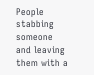People stabbing someone and leaving them with a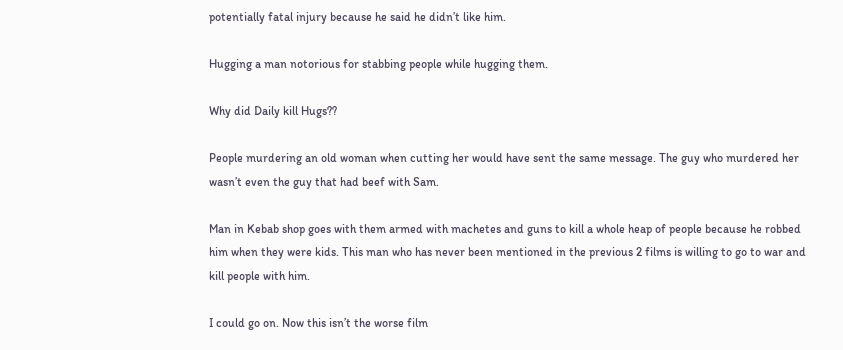potentially fatal injury because he said he didn’t like him.

Hugging a man notorious for stabbing people while hugging them.

Why did Daily kill Hugs??

People murdering an old woman when cutting her would have sent the same message. The guy who murdered her wasn’t even the guy that had beef with Sam.

Man in Kebab shop goes with them armed with machetes and guns to kill a whole heap of people because he robbed him when they were kids. This man who has never been mentioned in the previous 2 films is willing to go to war and kill people with him.

I could go on. Now this isn’t the worse film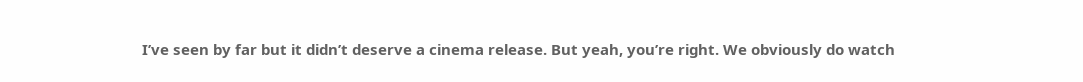I’ve seen by far but it didn’t deserve a cinema release. But yeah, you’re right. We obviously do watch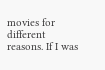movies for different reasons. If I was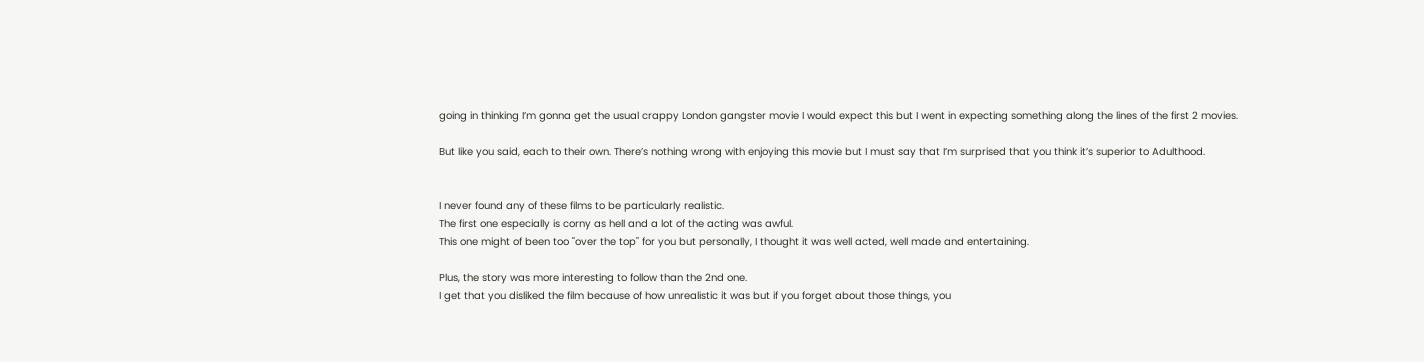going in thinking I’m gonna get the usual crappy London gangster movie I would expect this but I went in expecting something along the lines of the first 2 movies.

But like you said, each to their own. There’s nothing wrong with enjoying this movie but I must say that I’m surprised that you think it’s superior to Adulthood.


I never found any of these films to be particularly realistic.
The first one especially is corny as hell and a lot of the acting was awful.
This one might of been too "over the top" for you but personally, I thought it was well acted, well made and entertaining.

Plus, the story was more interesting to follow than the 2nd one.
I get that you disliked the film because of how unrealistic it was but if you forget about those things, you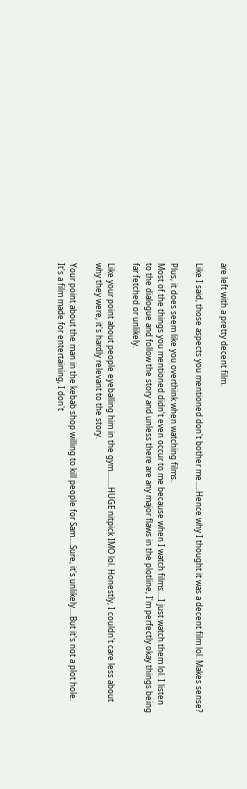are left with a pretty decent film.

Like I said, those aspects you mentioned don't bother me.....Hence why I thought it was a decent film lol. Makes sense?

Plus, it does seem like you overthink when watching films.
Most of the things you mentioned didn't even occur to me because when I watch films....I just watch them lol. I listen to the dialogue and follow the story and unless there are any major flaws in the plotline, I'm perfectly okay things being far fetched or unlikely.

Like your point about people eyeballing him in the gym........HUGE nitpick IMO lol. Honestly, I couldn't care less about why they were, it's hardly relevant to the story.

Your point about the man in the kebab shop willing to kill people for Sam....Sure, it's unlikely....But it's not a plot hole. It's a film made for entertaining, I don't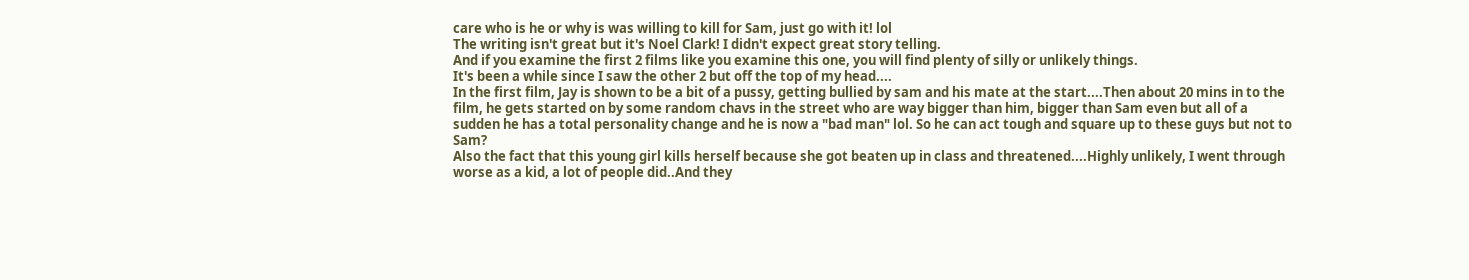care who is he or why is was willing to kill for Sam, just go with it! lol
The writing isn't great but it's Noel Clark! I didn't expect great story telling.
And if you examine the first 2 films like you examine this one, you will find plenty of silly or unlikely things.
It's been a while since I saw the other 2 but off the top of my head....
In the first film, Jay is shown to be a bit of a pussy, getting bullied by sam and his mate at the start....Then about 20 mins in to the film, he gets started on by some random chavs in the street who are way bigger than him, bigger than Sam even but all of a sudden he has a total personality change and he is now a "bad man" lol. So he can act tough and square up to these guys but not to Sam?
Also the fact that this young girl kills herself because she got beaten up in class and threatened....Highly unlikely, I went through worse as a kid, a lot of people did..And they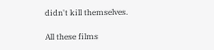didn't kill themselves.

All these films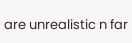are unrealistic n far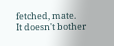fetched, mate.
It doesn't bother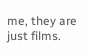me, they are just films.